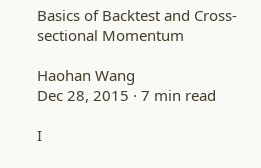Basics of Backtest and Cross-sectional Momentum

Haohan Wang
Dec 28, 2015 · 7 min read

I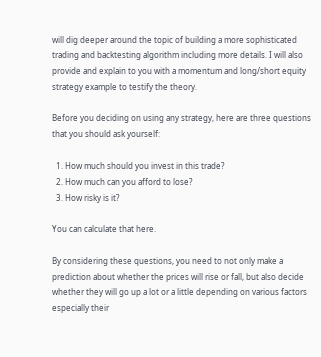will dig deeper around the topic of building a more sophisticated trading and backtesting algorithm including more details. I will also provide and explain to you with a momentum and long/short equity strategy example to testify the theory.

Before you deciding on using any strategy, here are three questions that you should ask yourself:

  1. How much should you invest in this trade?
  2. How much can you afford to lose?
  3. How risky is it?

You can calculate that here.

By considering these questions, you need to not only make a prediction about whether the prices will rise or fall, but also decide whether they will go up a lot or a little depending on various factors especially their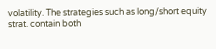volatility. The strategies such as long/short equity strat. contain both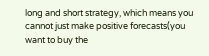long and short strategy, which means you cannot just make positive forecasts(you want to buy the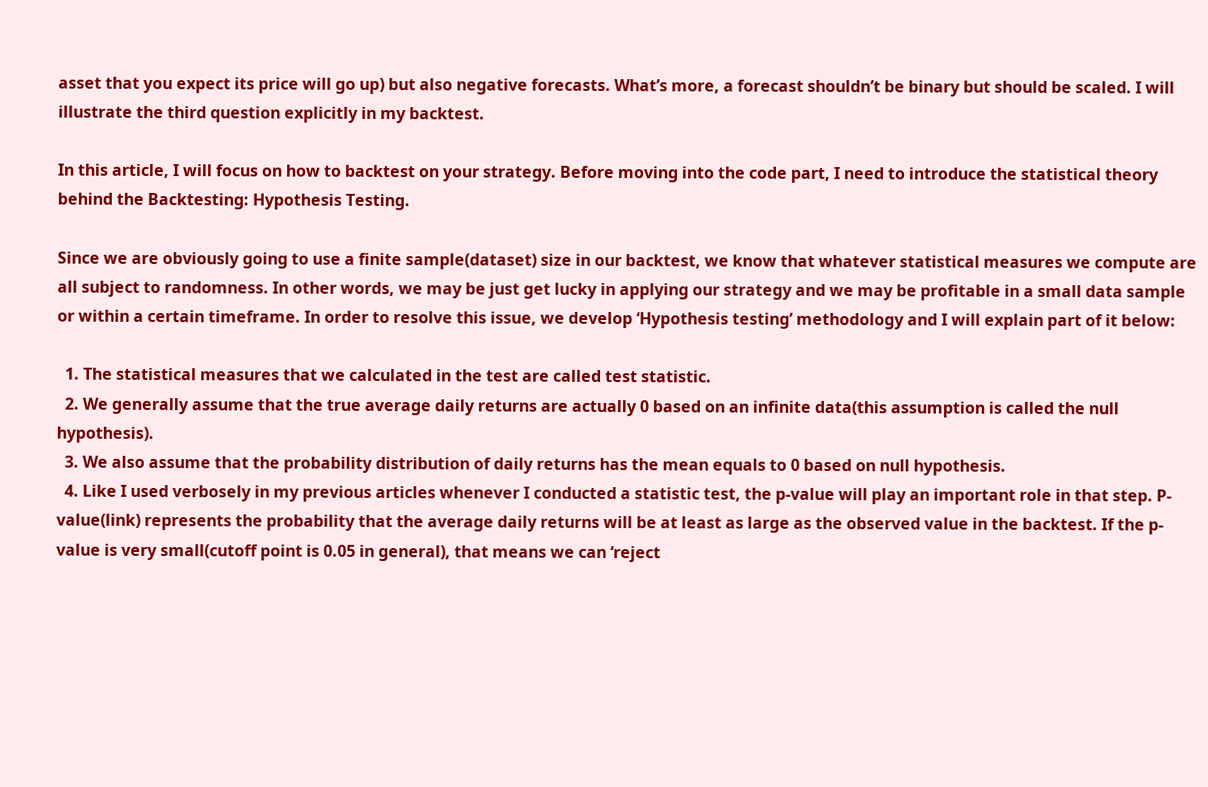asset that you expect its price will go up) but also negative forecasts. What’s more, a forecast shouldn’t be binary but should be scaled. I will illustrate the third question explicitly in my backtest.

In this article, I will focus on how to backtest on your strategy. Before moving into the code part, I need to introduce the statistical theory behind the Backtesting: Hypothesis Testing.

Since we are obviously going to use a finite sample(dataset) size in our backtest, we know that whatever statistical measures we compute are all subject to randomness. In other words, we may be just get lucky in applying our strategy and we may be profitable in a small data sample or within a certain timeframe. In order to resolve this issue, we develop ‘Hypothesis testing’ methodology and I will explain part of it below:

  1. The statistical measures that we calculated in the test are called test statistic.
  2. We generally assume that the true average daily returns are actually 0 based on an infinite data(this assumption is called the null hypothesis).
  3. We also assume that the probability distribution of daily returns has the mean equals to 0 based on null hypothesis.
  4. Like I used verbosely in my previous articles whenever I conducted a statistic test, the p-value will play an important role in that step. P-value(link) represents the probability that the average daily returns will be at least as large as the observed value in the backtest. If the p-value is very small(cutoff point is 0.05 in general), that means we can ‘reject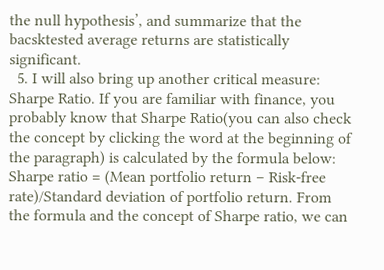the null hypothesis’, and summarize that the bacsktested average returns are statistically significant.
  5. I will also bring up another critical measure: Sharpe Ratio. If you are familiar with finance, you probably know that Sharpe Ratio(you can also check the concept by clicking the word at the beginning of the paragraph) is calculated by the formula below: Sharpe ratio = (Mean portfolio return − Risk-free rate)/Standard deviation of portfolio return. From the formula and the concept of Sharpe ratio, we can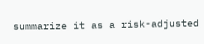summarize it as a risk-adjusted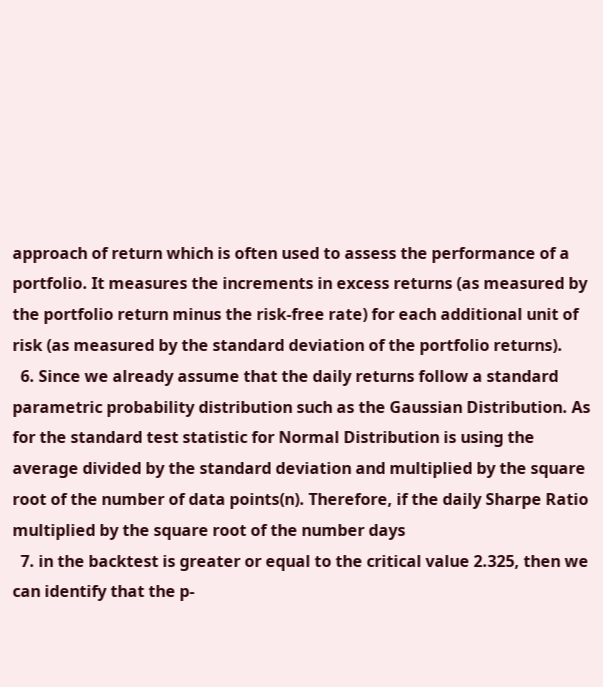approach of return which is often used to assess the performance of a portfolio. It measures the increments in excess returns (as measured by the portfolio return minus the risk-free rate) for each additional unit of risk (as measured by the standard deviation of the portfolio returns).
  6. Since we already assume that the daily returns follow a standard parametric probability distribution such as the Gaussian Distribution. As for the standard test statistic for Normal Distribution is using the average divided by the standard deviation and multiplied by the square root of the number of data points(n). Therefore, if the daily Sharpe Ratio multiplied by the square root of the number days
  7. in the backtest is greater or equal to the critical value 2.325, then we can identify that the p-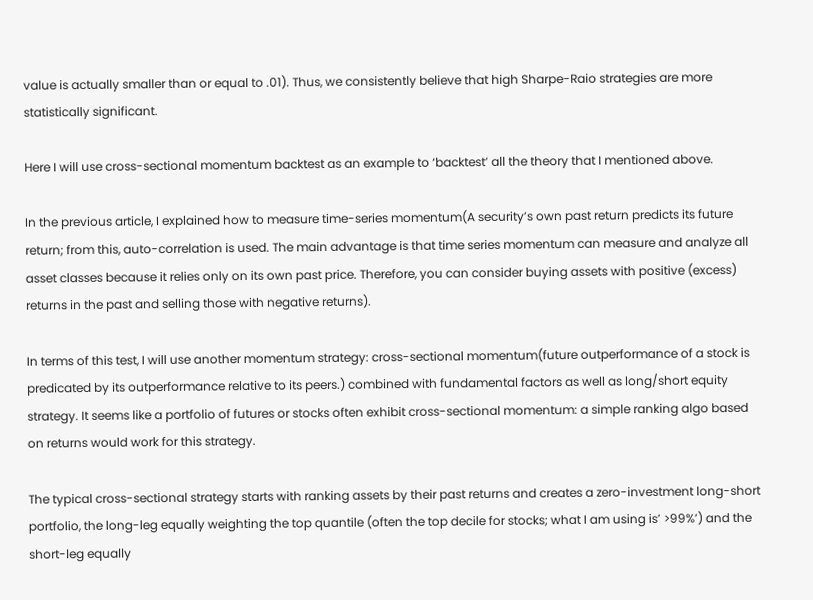value is actually smaller than or equal to .01). Thus, we consistently believe that high Sharpe-Raio strategies are more statistically significant.

Here I will use cross-sectional momentum backtest as an example to ‘backtest’ all the theory that I mentioned above.

In the previous article, I explained how to measure time-series momentum(A security’s own past return predicts its future return; from this, auto-correlation is used. The main advantage is that time series momentum can measure and analyze all asset classes because it relies only on its own past price. Therefore, you can consider buying assets with positive (excess) returns in the past and selling those with negative returns).

In terms of this test, I will use another momentum strategy: cross-sectional momentum(future outperformance of a stock is predicated by its outperformance relative to its peers.) combined with fundamental factors as well as long/short equity strategy. It seems like a portfolio of futures or stocks often exhibit cross-sectional momentum: a simple ranking algo based on returns would work for this strategy.

The typical cross-sectional strategy starts with ranking assets by their past returns and creates a zero-investment long-short portfolio, the long-leg equally weighting the top quantile (often the top decile for stocks; what I am using is’ >99%’) and the short-leg equally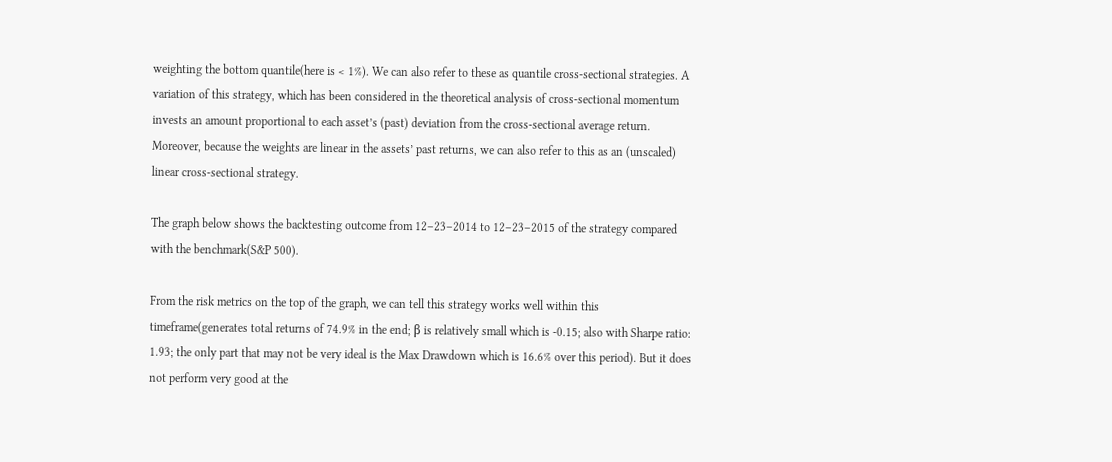weighting the bottom quantile(here is < 1%). We can also refer to these as quantile cross-sectional strategies. A variation of this strategy, which has been considered in the theoretical analysis of cross-sectional momentum invests an amount proportional to each asset’s (past) deviation from the cross-sectional average return. Moreover, because the weights are linear in the assets’ past returns, we can also refer to this as an (unscaled) linear cross-sectional strategy.

The graph below shows the backtesting outcome from 12–23–2014 to 12–23–2015 of the strategy compared with the benchmark(S&P 500).

From the risk metrics on the top of the graph, we can tell this strategy works well within this timeframe(generates total returns of 74.9% in the end; β is relatively small which is -0.15; also with Sharpe ratio: 1.93; the only part that may not be very ideal is the Max Drawdown which is 16.6% over this period). But it does not perform very good at the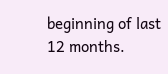beginning of last 12 months.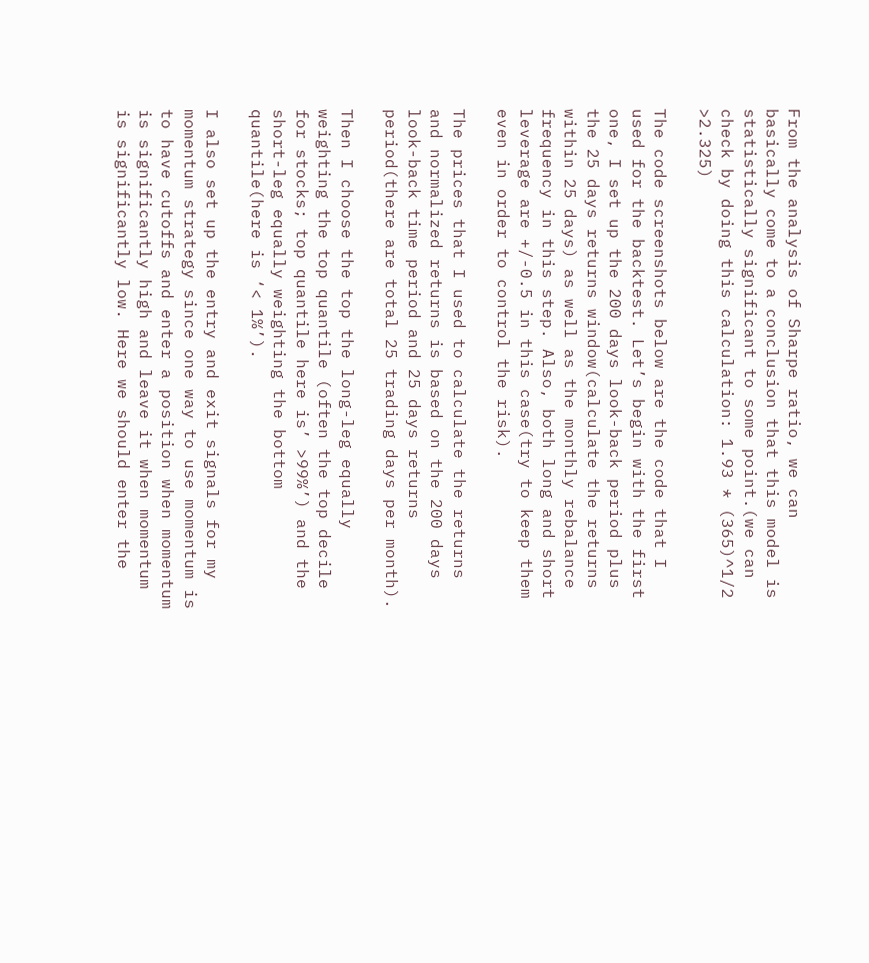From the analysis of Sharpe ratio, we can basically come to a conclusion that this model is statistically significant to some point.(we can check by doing this calculation: 1.93 * (365)^1/2 >2.325)

The code screenshots below are the code that I used for the backtest. Let’s begin with the first one, I set up the 200 days look-back period plus the 25 days returns window(calculate the returns within 25 days) as well as the monthly rebalance frequency in this step. Also, both long and short leverage are +/-0.5 in this case(try to keep them even in order to control the risk).

The prices that I used to calculate the returns and normalized returns is based on the 200 days look-back time period and 25 days returns period(there are total 25 trading days per month).

Then I choose the top the long-leg equally weighting the top quantile (often the top decile for stocks; top quantile here is’ >99%’) and the short-leg equally weighting the bottom quantile(here is ‘< 1%’).

I also set up the entry and exit signals for my momentum strategy since one way to use momentum is to have cutoffs and enter a position when momentum is significantly high and leave it when momentum is significantly low. Here we should enter the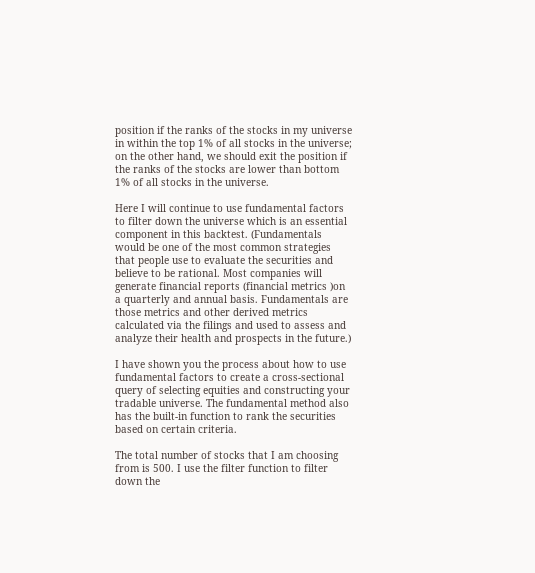position if the ranks of the stocks in my universe in within the top 1% of all stocks in the universe; on the other hand, we should exit the position if the ranks of the stocks are lower than bottom 1% of all stocks in the universe.

Here I will continue to use fundamental factors to filter down the universe which is an essential component in this backtest. (Fundamentals would be one of the most common strategies that people use to evaluate the securities and believe to be rational. Most companies will generate financial reports (financial metrics )on a quarterly and annual basis. Fundamentals are those metrics and other derived metrics calculated via the filings and used to assess and analyze their health and prospects in the future.)

I have shown you the process about how to use fundamental factors to create a cross-sectional query of selecting equities and constructing your tradable universe. The fundamental method also has the built-in function to rank the securities based on certain criteria.

The total number of stocks that I am choosing from is 500. I use the filter function to filter down the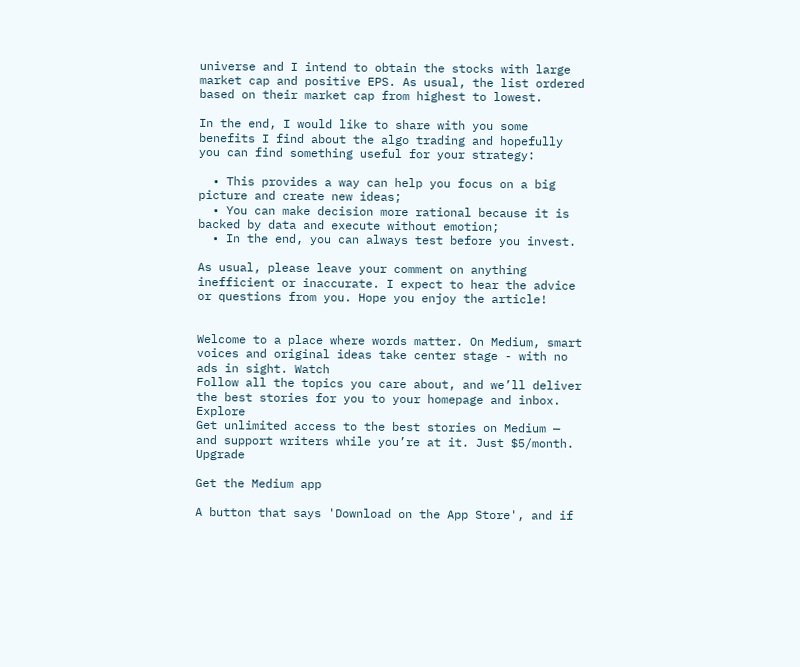universe and I intend to obtain the stocks with large market cap and positive EPS. As usual, the list ordered based on their market cap from highest to lowest.

In the end, I would like to share with you some benefits I find about the algo trading and hopefully you can find something useful for your strategy:

  • This provides a way can help you focus on a big picture and create new ideas;
  • You can make decision more rational because it is backed by data and execute without emotion;
  • In the end, you can always test before you invest.

As usual, please leave your comment on anything inefficient or inaccurate. I expect to hear the advice or questions from you. Hope you enjoy the article!


Welcome to a place where words matter. On Medium, smart voices and original ideas take center stage - with no ads in sight. Watch
Follow all the topics you care about, and we’ll deliver the best stories for you to your homepage and inbox. Explore
Get unlimited access to the best stories on Medium — and support writers while you’re at it. Just $5/month. Upgrade

Get the Medium app

A button that says 'Download on the App Store', and if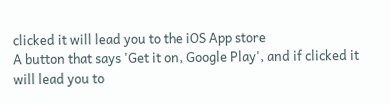clicked it will lead you to the iOS App store
A button that says 'Get it on, Google Play', and if clicked it will lead you to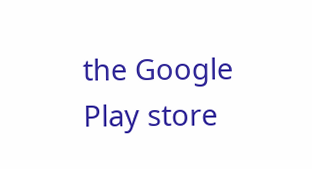the Google Play store